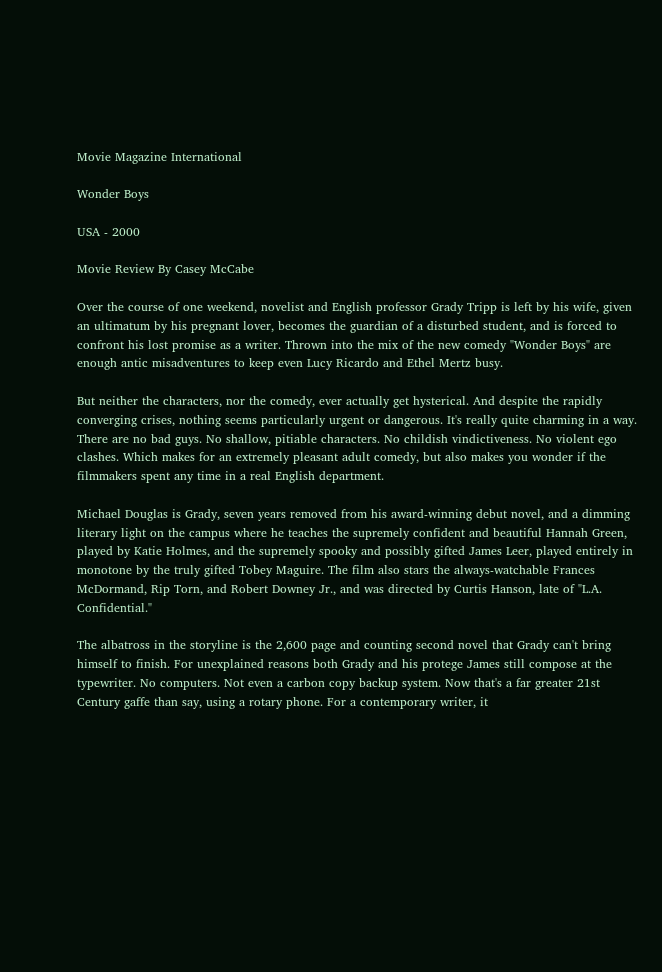Movie Magazine International

Wonder Boys

USA - 2000

Movie Review By Casey McCabe

Over the course of one weekend, novelist and English professor Grady Tripp is left by his wife, given an ultimatum by his pregnant lover, becomes the guardian of a disturbed student, and is forced to confront his lost promise as a writer. Thrown into the mix of the new comedy "Wonder Boys" are enough antic misadventures to keep even Lucy Ricardo and Ethel Mertz busy.

But neither the characters, nor the comedy, ever actually get hysterical. And despite the rapidly converging crises, nothing seems particularly urgent or dangerous. It's really quite charming in a way. There are no bad guys. No shallow, pitiable characters. No childish vindictiveness. No violent ego clashes. Which makes for an extremely pleasant adult comedy, but also makes you wonder if the filmmakers spent any time in a real English department.

Michael Douglas is Grady, seven years removed from his award-winning debut novel, and a dimming literary light on the campus where he teaches the supremely confident and beautiful Hannah Green, played by Katie Holmes, and the supremely spooky and possibly gifted James Leer, played entirely in monotone by the truly gifted Tobey Maguire. The film also stars the always-watchable Frances McDormand, Rip Torn, and Robert Downey Jr., and was directed by Curtis Hanson, late of "L.A. Confidential."

The albatross in the storyline is the 2,600 page and counting second novel that Grady can't bring himself to finish. For unexplained reasons both Grady and his protege James still compose at the typewriter. No computers. Not even a carbon copy backup system. Now that's a far greater 21st Century gaffe than say, using a rotary phone. For a contemporary writer, it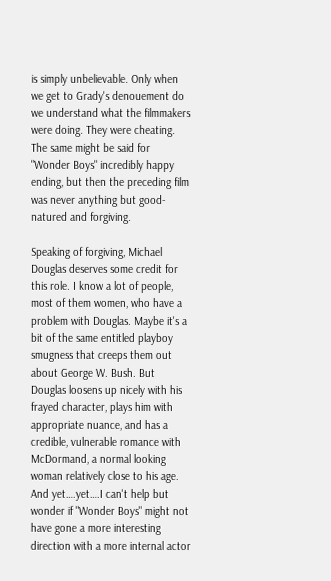is simply unbelievable. Only when we get to Grady's denouement do we understand what the filmmakers were doing. They were cheating. The same might be said for "Wonder Boys" incredibly happy ending, but then the preceding film was never anything but good-natured and forgiving.

Speaking of forgiving, Michael Douglas deserves some credit for this role. I know a lot of people, most of them women, who have a problem with Douglas. Maybe it's a bit of the same entitled playboy smugness that creeps them out about George W. Bush. But Douglas loosens up nicely with his frayed character, plays him with appropriate nuance, and has a credible, vulnerable romance with McDormand, a normal looking woman relatively close to his age. And yet….yet….I can't help but wonder if "Wonder Boys" might not have gone a more interesting direction with a more internal actor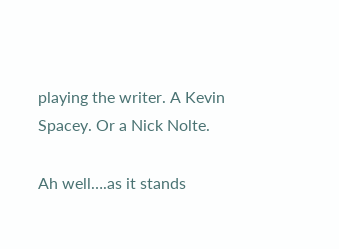playing the writer. A Kevin Spacey. Or a Nick Nolte.

Ah well….as it stands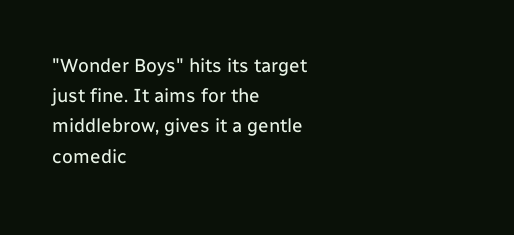"Wonder Boys" hits its target just fine. It aims for the middlebrow, gives it a gentle comedic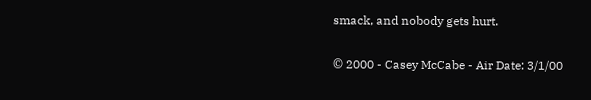smack, and nobody gets hurt.

© 2000 - Casey McCabe - Air Date: 3/1/00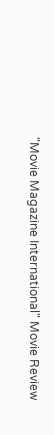"Movie Magazine International" Movie Review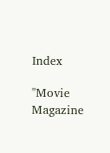Index

"Movie Magazine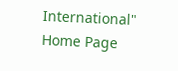International" Home Page